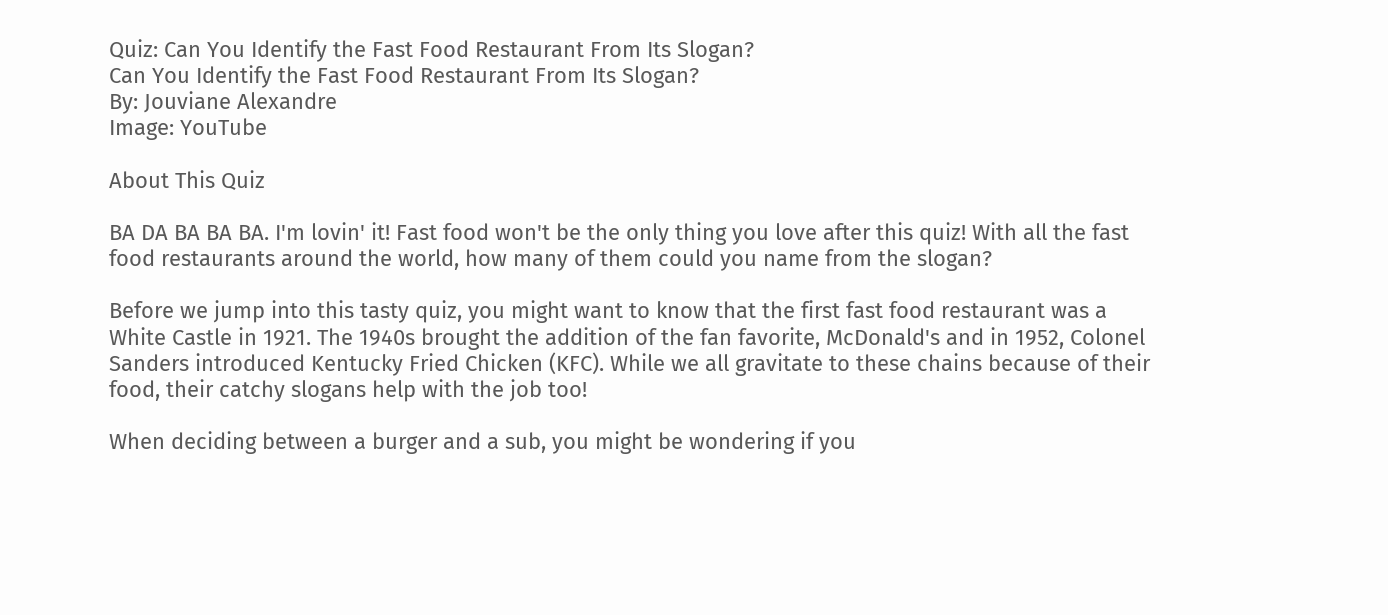Quiz: Can You Identify the Fast Food Restaurant From Its Slogan?
Can You Identify the Fast Food Restaurant From Its Slogan?
By: Jouviane Alexandre
Image: YouTube

About This Quiz

BA DA BA BA BA. I'm lovin' it! Fast food won't be the only thing you love after this quiz! With all the fast food restaurants around the world, how many of them could you name from the slogan?

Before we jump into this tasty quiz, you might want to know that the first fast food restaurant was a White Castle in 1921. The 1940s brought the addition of the fan favorite, McDonald's and in 1952, Colonel Sanders introduced Kentucky Fried Chicken (KFC). While we all gravitate to these chains because of their food, their catchy slogans help with the job too!

When deciding between a burger and a sub, you might be wondering if you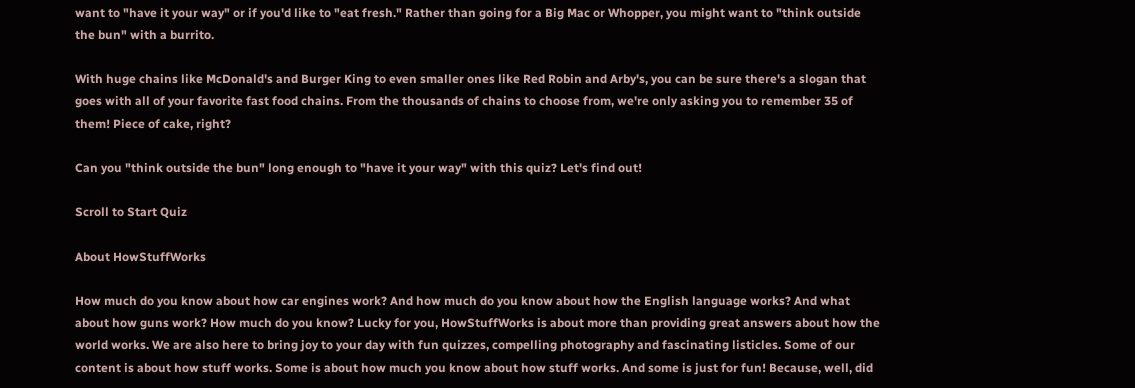want to "have it your way" or if you'd like to "eat fresh." Rather than going for a Big Mac or Whopper, you might want to "think outside the bun" with a burrito.

With huge chains like McDonald's and Burger King to even smaller ones like Red Robin and Arby's, you can be sure there's a slogan that goes with all of your favorite fast food chains. From the thousands of chains to choose from, we're only asking you to remember 35 of them! Piece of cake, right?

Can you "think outside the bun" long enough to "have it your way" with this quiz? Let's find out!

Scroll to Start Quiz

About HowStuffWorks

How much do you know about how car engines work? And how much do you know about how the English language works? And what about how guns work? How much do you know? Lucky for you, HowStuffWorks is about more than providing great answers about how the world works. We are also here to bring joy to your day with fun quizzes, compelling photography and fascinating listicles. Some of our content is about how stuff works. Some is about how much you know about how stuff works. And some is just for fun! Because, well, did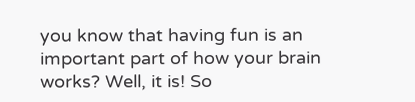you know that having fun is an important part of how your brain works? Well, it is! So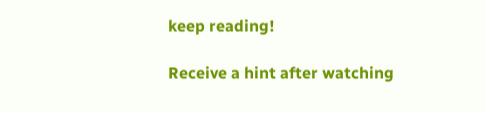keep reading!

Receive a hint after watching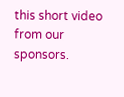this short video from our sponsors.